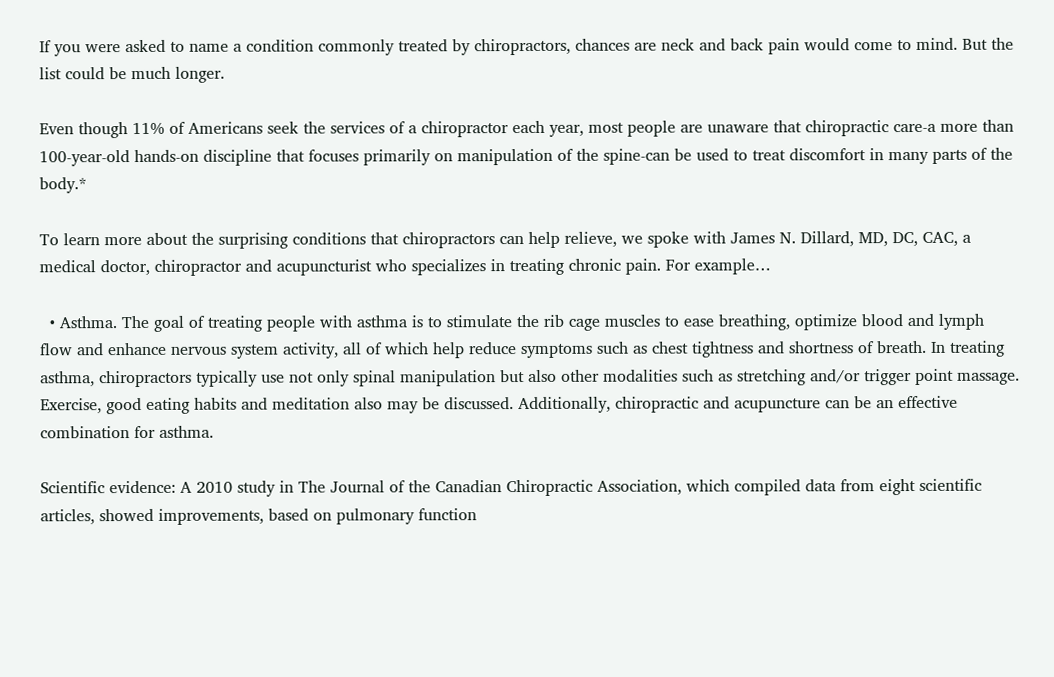If you were asked to name a condition commonly treated by chiropractors, chances are neck and back pain would come to mind. But the list could be much longer.

Even though 11% of Americans seek the services of a chiropractor each year, most people are unaware that chiropractic care-a more than 100-year-old hands-on discipline that focuses primarily on manipulation of the spine-can be used to treat discomfort in many parts of the body.*

To learn more about the surprising conditions that chiropractors can help relieve, we spoke with James N. Dillard, MD, DC, CAC, a medical doctor, chiropractor and acupuncturist who specializes in treating chronic pain. For example…

  • Asthma. The goal of treating people with asthma is to stimulate the rib cage muscles to ease breathing, optimize blood and lymph flow and enhance nervous system activity, all of which help reduce symptoms such as chest tightness and shortness of breath. In treating asthma, chiropractors typically use not only spinal manipulation but also other modalities such as stretching and/or trigger point massage. Exercise, good eating habits and meditation also may be discussed. Additionally, chiropractic and acupuncture can be an effective combination for asthma.

Scientific evidence: A 2010 study in The Journal of the Canadian Chiropractic Association, which compiled data from eight scientific articles, showed improvements, based on pulmonary function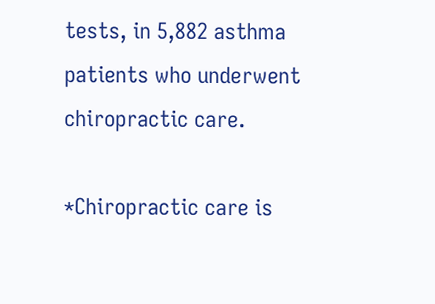tests, in 5,882 asthma patients who underwent chiropractic care.

*Chiropractic care is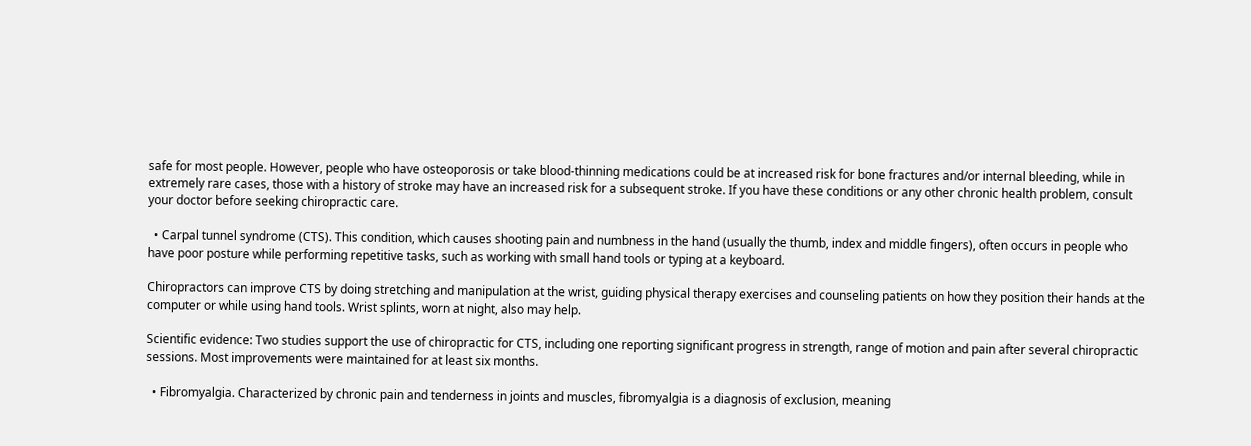safe for most people. However, people who have osteoporosis or take blood-thinning medications could be at increased risk for bone fractures and/or internal bleeding, while in extremely rare cases, those with a history of stroke may have an increased risk for a subsequent stroke. If you have these conditions or any other chronic health problem, consult your doctor before seeking chiropractic care.

  • Carpal tunnel syndrome (CTS). This condition, which causes shooting pain and numbness in the hand (usually the thumb, index and middle fingers), often occurs in people who have poor posture while performing repetitive tasks, such as working with small hand tools or typing at a keyboard.

Chiropractors can improve CTS by doing stretching and manipulation at the wrist, guiding physical therapy exercises and counseling patients on how they position their hands at the computer or while using hand tools. Wrist splints, worn at night, also may help.

Scientific evidence: Two studies support the use of chiropractic for CTS, including one reporting significant progress in strength, range of motion and pain after several chiropractic sessions. Most improvements were maintained for at least six months.

  • Fibromyalgia. Characterized by chronic pain and tenderness in joints and muscles, fibromyalgia is a diagnosis of exclusion, meaning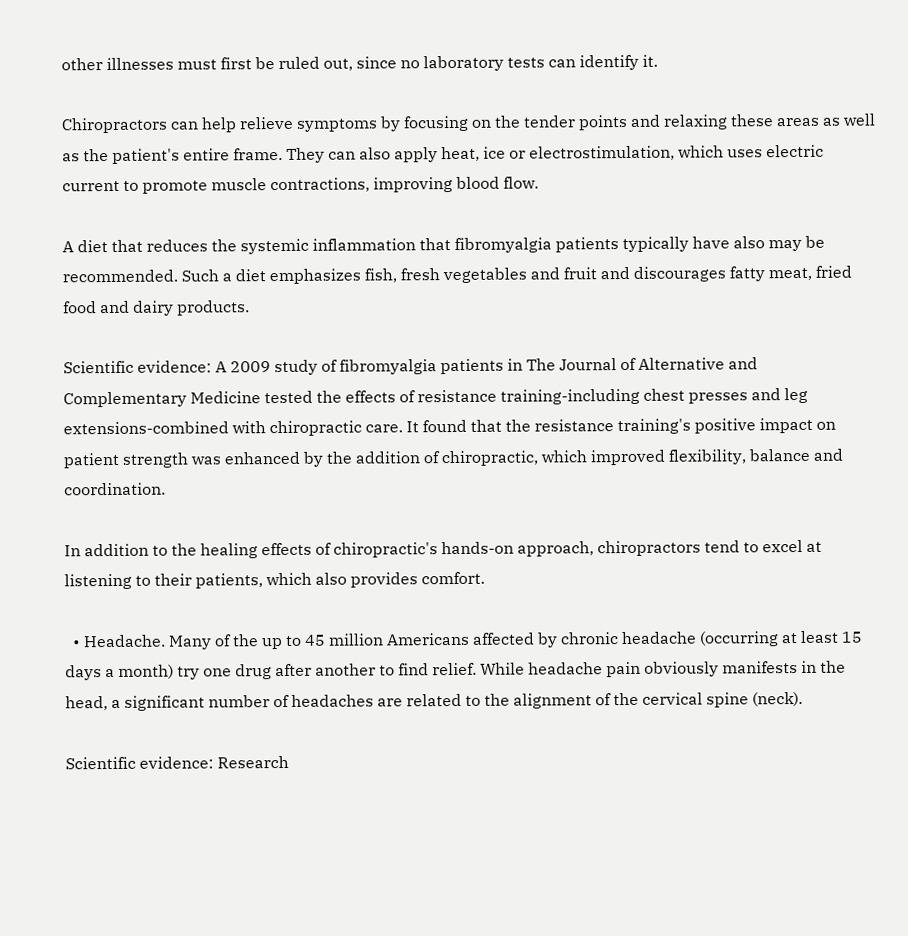other illnesses must first be ruled out, since no laboratory tests can identify it.

Chiropractors can help relieve symptoms by focusing on the tender points and relaxing these areas as well as the patient's entire frame. They can also apply heat, ice or electrostimulation, which uses electric current to promote muscle contractions, improving blood flow.

A diet that reduces the systemic inflammation that fibromyalgia patients typically have also may be recommended. Such a diet emphasizes fish, fresh vegetables and fruit and discourages fatty meat, fried food and dairy products.

Scientific evidence: A 2009 study of fibromyalgia patients in The Journal of Alternative and Complementary Medicine tested the effects of resistance training-including chest presses and leg extensions-combined with chiropractic care. It found that the resistance training's positive impact on patient strength was enhanced by the addition of chiropractic, which improved flexibility, balance and coordination.

In addition to the healing effects of chiropractic's hands-on approach, chiropractors tend to excel at listening to their patients, which also provides comfort.

  • Headache. Many of the up to 45 million Americans affected by chronic headache (occurring at least 15 days a month) try one drug after another to find relief. While headache pain obviously manifests in the head, a significant number of headaches are related to the alignment of the cervical spine (neck).

Scientific evidence: Research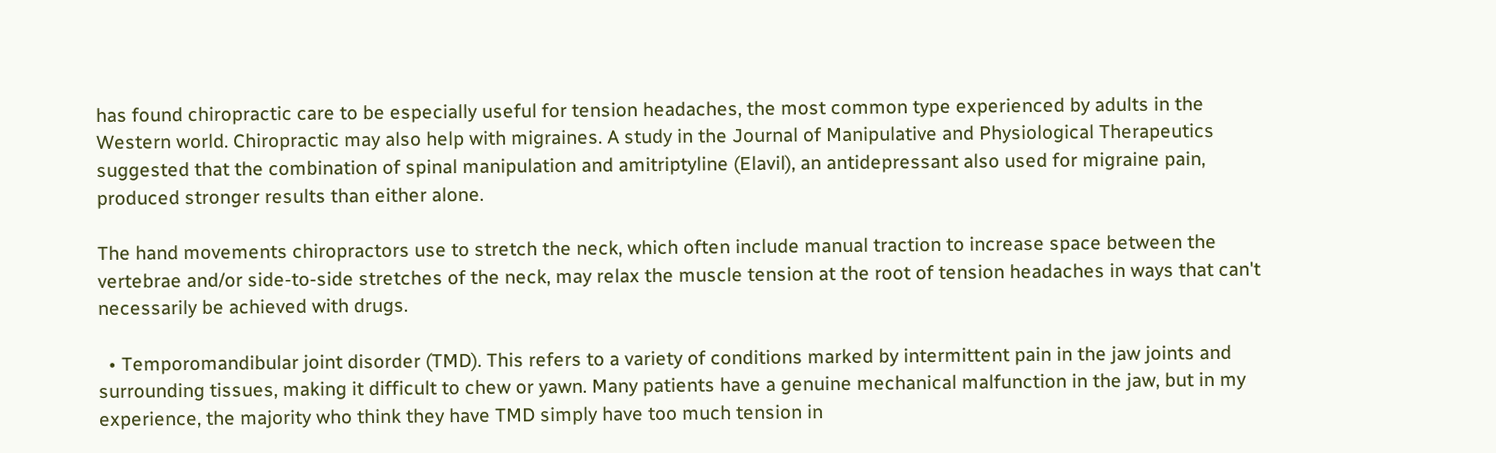has found chiropractic care to be especially useful for tension headaches, the most common type experienced by adults in the Western world. Chiropractic may also help with migraines. A study in the Journal of Manipulative and Physiological Therapeutics suggested that the combination of spinal manipulation and amitriptyline (Elavil), an antidepressant also used for migraine pain, produced stronger results than either alone.

The hand movements chiropractors use to stretch the neck, which often include manual traction to increase space between the vertebrae and/or side-to-side stretches of the neck, may relax the muscle tension at the root of tension headaches in ways that can't necessarily be achieved with drugs.

  • Temporomandibular joint disorder (TMD). This refers to a variety of conditions marked by intermittent pain in the jaw joints and surrounding tissues, making it difficult to chew or yawn. Many patients have a genuine mechanical malfunction in the jaw, but in my experience, the majority who think they have TMD simply have too much tension in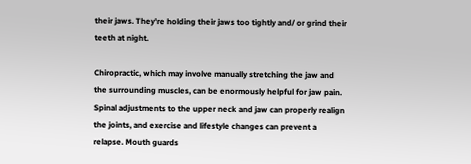their jaws. They're holding their jaws too tightly and/ or grind their teeth at night.

Chiropractic, which may involve manually stretching the jaw and the surrounding muscles, can be enormously helpful for jaw pain. Spinal adjustments to the upper neck and jaw can properly realign the joints, and exercise and lifestyle changes can prevent a relapse. Mouth guards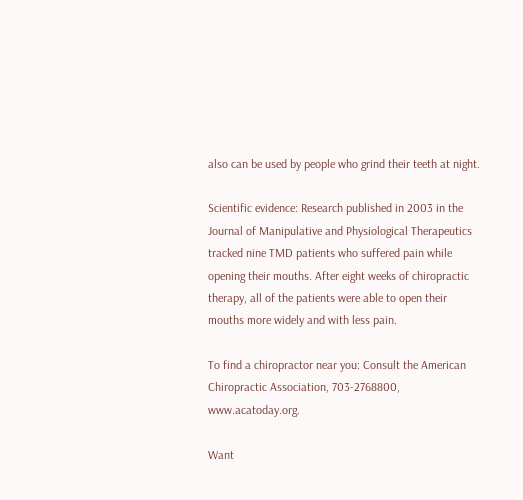also can be used by people who grind their teeth at night.

Scientific evidence: Research published in 2003 in the Journal of Manipulative and Physiological Therapeutics tracked nine TMD patients who suffered pain while opening their mouths. After eight weeks of chiropractic therapy, all of the patients were able to open their mouths more widely and with less pain.

To find a chiropractor near you: Consult the American Chiropractic Association, 703-2768800, www.acatoday.org.

Want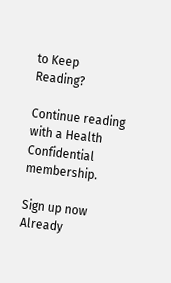to Keep Reading?

Continue reading with a Health Confidential membership.

Sign up now Already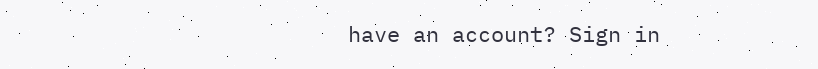have an account? Sign in